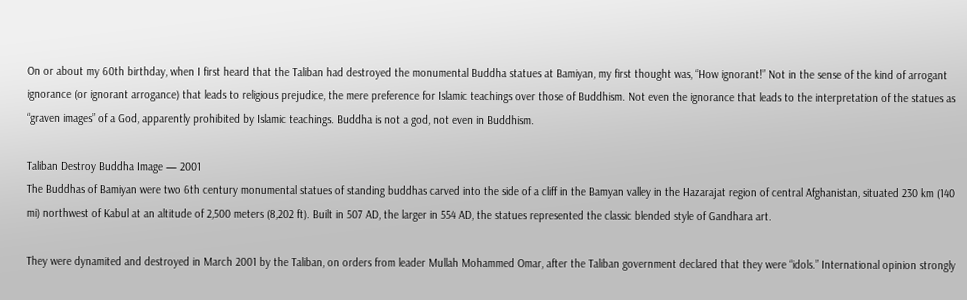On or about my 60th birthday, when I first heard that the Taliban had destroyed the monumental Buddha statues at Bamiyan, my first thought was, “How ignorant!” Not in the sense of the kind of arrogant ignorance (or ignorant arrogance) that leads to religious prejudice, the mere preference for Islamic teachings over those of Buddhism. Not even the ignorance that leads to the interpretation of the statues as “graven images” of a God, apparently prohibited by Islamic teachings. Buddha is not a god, not even in Buddhism.

Taliban Destroy Buddha Image — 2001
The Buddhas of Bamiyan were two 6th century monumental statues of standing buddhas carved into the side of a cliff in the Bamyan valley in the Hazarajat region of central Afghanistan, situated 230 km (140 mi) northwest of Kabul at an altitude of 2,500 meters (8,202 ft). Built in 507 AD, the larger in 554 AD, the statues represented the classic blended style of Gandhara art.

They were dynamited and destroyed in March 2001 by the Taliban, on orders from leader Mullah Mohammed Omar, after the Taliban government declared that they were “idols.” International opinion strongly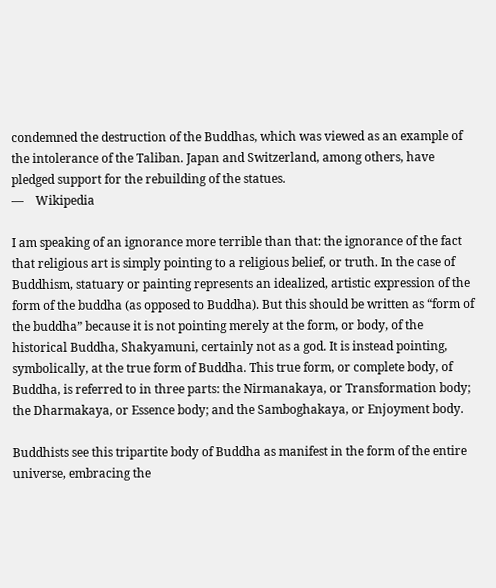condemned the destruction of the Buddhas, which was viewed as an example of the intolerance of the Taliban. Japan and Switzerland, among others, have pledged support for the rebuilding of the statues.
—    Wikipedia

I am speaking of an ignorance more terrible than that: the ignorance of the fact that religious art is simply pointing to a religious belief, or truth. In the case of Buddhism, statuary or painting represents an idealized, artistic expression of the form of the buddha (as opposed to Buddha). But this should be written as “form of the buddha” because it is not pointing merely at the form, or body, of the historical Buddha, Shakyamuni, certainly not as a god. It is instead pointing, symbolically, at the true form of Buddha. This true form, or complete body, of Buddha, is referred to in three parts: the Nirmanakaya, or Transformation body; the Dharmakaya, or Essence body; and the Samboghakaya, or Enjoyment body.

Buddhists see this tripartite body of Buddha as manifest in the form of the entire universe, embracing the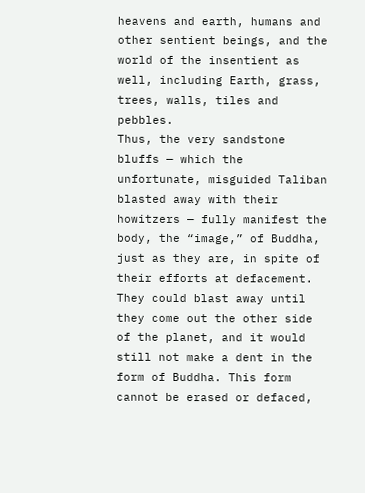heavens and earth, humans and other sentient beings, and the world of the insentient as well, including Earth, grass, trees, walls, tiles and pebbles.
Thus, the very sandstone bluffs — which the unfortunate, misguided Taliban blasted away with their howitzers — fully manifest the body, the “image,” of Buddha, just as they are, in spite of their efforts at defacement. They could blast away until they come out the other side of the planet, and it would still not make a dent in the form of Buddha. This form cannot be erased or defaced,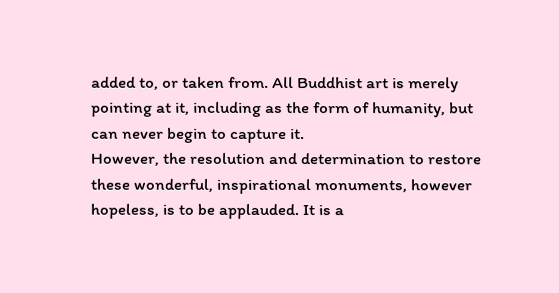added to, or taken from. All Buddhist art is merely pointing at it, including as the form of humanity, but can never begin to capture it.
However, the resolution and determination to restore these wonderful, inspirational monuments, however hopeless, is to be applauded. It is a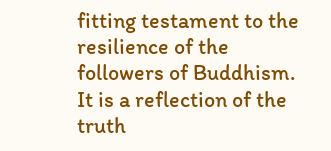fitting testament to the resilience of the followers of Buddhism. It is a reflection of the truth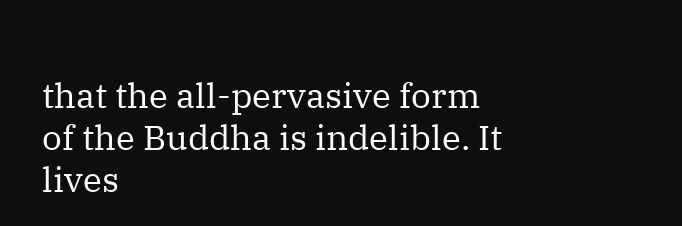that the all-pervasive form of the Buddha is indelible. It lives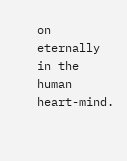on eternally in the human heart-mind.